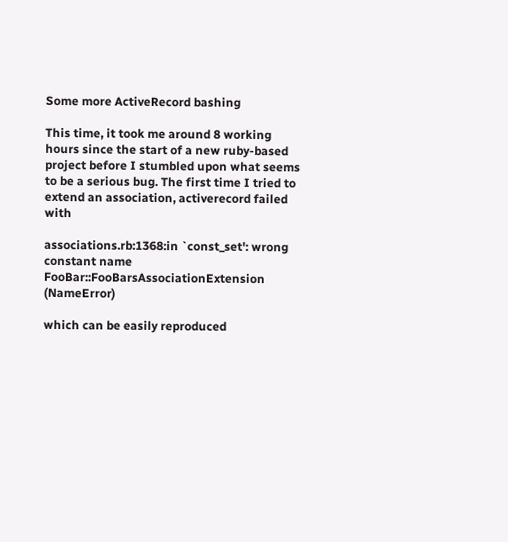Some more ActiveRecord bashing

This time, it took me around 8 working hours since the start of a new ruby-based project before I stumbled upon what seems to be a serious bug. The first time I tried to extend an association, activerecord failed with

associations.rb:1368:in `const_set': wrong constant name FooBar::FooBarsAssociationExtension (NameError)

which can be easily reproduced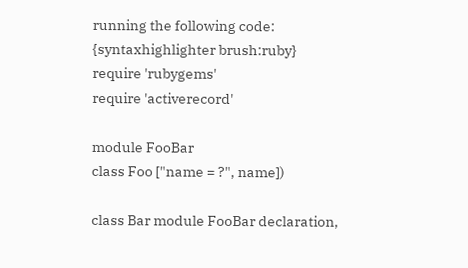running the following code:
{syntaxhighlighter brush:ruby}
require 'rubygems'
require 'activerecord'

module FooBar
class Foo ["name = ?", name])

class Bar module FooBar declaration,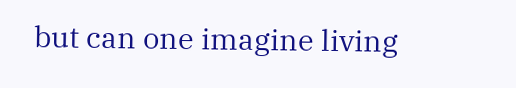but can one imagine living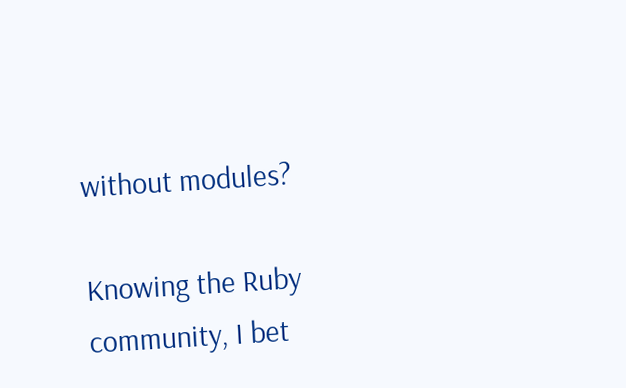without modules?

Knowing the Ruby community, I bet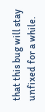that this bug will stay unfixed for a while.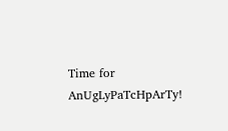Time for AnUgLyPaTcHpArTy!